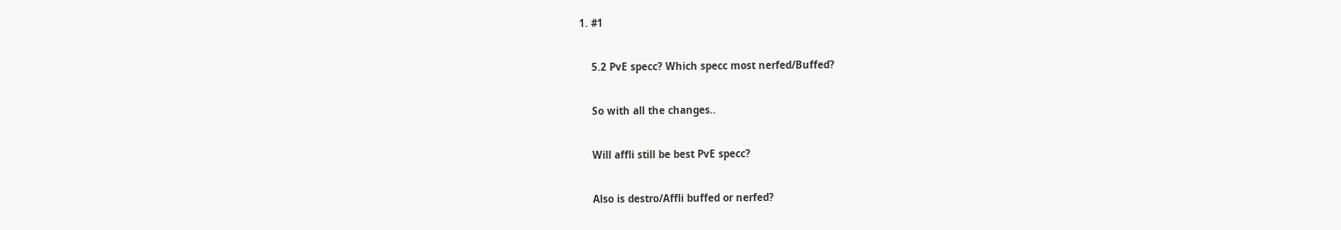1. #1

    5.2 PvE specc? Which specc most nerfed/Buffed?

    So with all the changes..

    Will affli still be best PvE specc?

    Also is destro/Affli buffed or nerfed?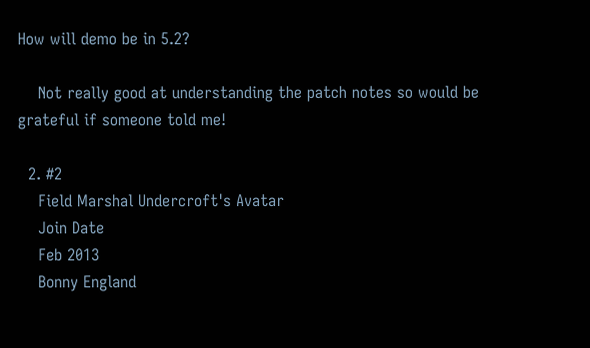How will demo be in 5.2?

    Not really good at understanding the patch notes so would be grateful if someone told me!

  2. #2
    Field Marshal Undercroft's Avatar
    Join Date
    Feb 2013
    Bonny England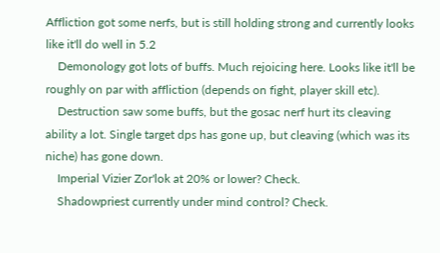Affliction got some nerfs, but is still holding strong and currently looks like it'll do well in 5.2
    Demonology got lots of buffs. Much rejoicing here. Looks like it'll be roughly on par with affliction (depends on fight, player skill etc).
    Destruction saw some buffs, but the gosac nerf hurt its cleaving ability a lot. Single target dps has gone up, but cleaving (which was its niche) has gone down.
    Imperial Vizier Zor'lok at 20% or lower? Check.
    Shadowpriest currently under mind control? Check.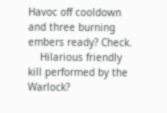Havoc off cooldown and three burning embers ready? Check.
    Hilarious friendly kill performed by the Warlock?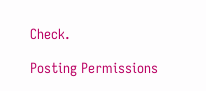Check.

Posting Permissions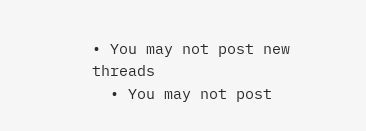• You may not post new threads
  • You may not post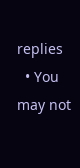replies
  • You may not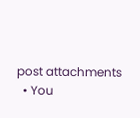post attachments
  • You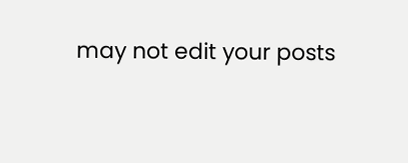may not edit your posts